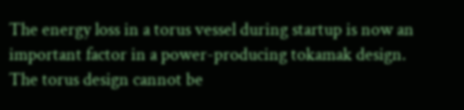The energy loss in a torus vessel during startup is now an important factor in a power-producing tokamak design. The torus design cannot be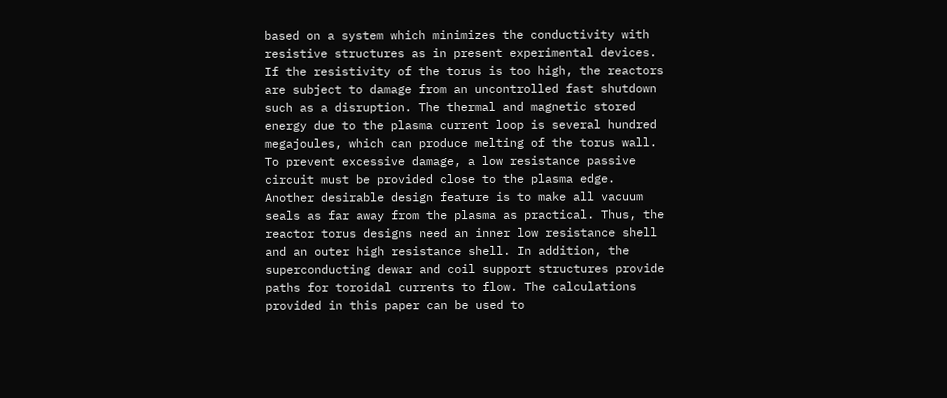based on a system which minimizes the conductivity with resistive structures as in present experimental devices. If the resistivity of the torus is too high, the reactors are subject to damage from an uncontrolled fast shutdown such as a disruption. The thermal and magnetic stored energy due to the plasma current loop is several hundred megajoules, which can produce melting of the torus wall. To prevent excessive damage, a low resistance passive circuit must be provided close to the plasma edge. Another desirable design feature is to make all vacuum seals as far away from the plasma as practical. Thus, the reactor torus designs need an inner low resistance shell and an outer high resistance shell. In addition, the superconducting dewar and coil support structures provide paths for toroidal currents to flow. The calculations provided in this paper can be used to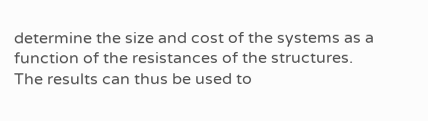determine the size and cost of the systems as a function of the resistances of the structures. The results can thus be used to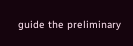guide the preliminary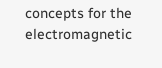concepts for the electromagnetic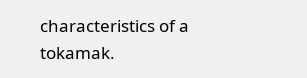characteristics of a tokamak.